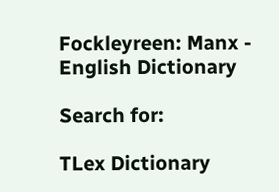Fockleyreen: Manx - English Dictionary

Search for:

TLex Dictionary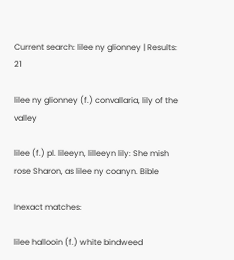Current search: lilee ny glionney | Results: 21

lilee ny glionney (f.) convallaria, lily of the valley

lilee (f.) pl. lileeyn, lilleeyn lily: She mish rose Sharon, as lilee ny coanyn. Bible

Inexact matches:

lilee hallooin (f.) white bindweed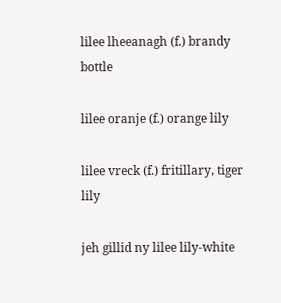lilee lheeanagh (f.) brandy bottle

lilee oranje (f.) orange lily

lilee vreck (f.) fritillary, tiger lily

jeh gillid ny lilee lily-white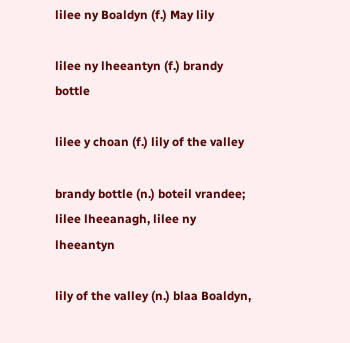lilee ny Boaldyn (f.) May lily

lilee ny lheeantyn (f.) brandy bottle

lilee y choan (f.) lily of the valley

brandy bottle (n.) boteil vrandee; lilee lheeanagh, lilee ny lheeantyn

lily of the valley (n.) blaa Boaldyn,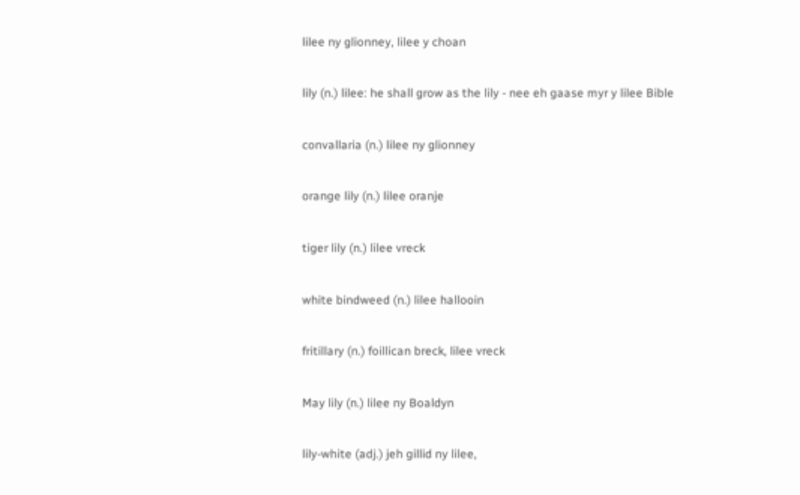lilee ny glionney, lilee y choan

lily (n.) lilee: he shall grow as the lily - nee eh gaase myr y lilee Bible

convallaria (n.) lilee ny glionney

orange lily (n.) lilee oranje

tiger lily (n.) lilee vreck

white bindweed (n.) lilee hallooin

fritillary (n.) foillican breck, lilee vreck

May lily (n.) lilee ny Boaldyn

lily-white (adj.) jeh gillid ny lilee,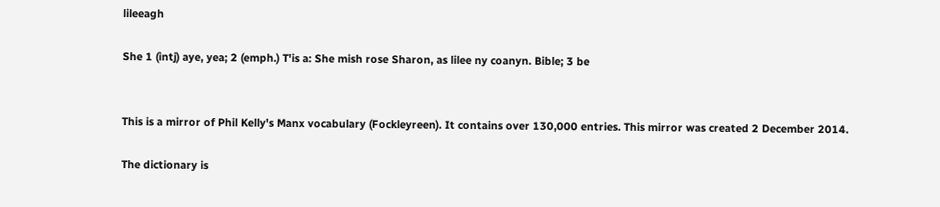lileeagh

She 1 (intj) aye, yea; 2 (emph.) T'is a: She mish rose Sharon, as lilee ny coanyn. Bible; 3 be


This is a mirror of Phil Kelly's Manx vocabulary (Fockleyreen). It contains over 130,000 entries. This mirror was created 2 December 2014.

The dictionary is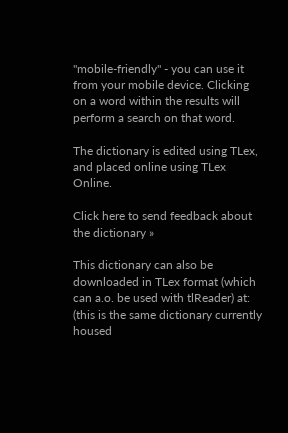"mobile-friendly" - you can use it from your mobile device. Clicking on a word within the results will perform a search on that word.

The dictionary is edited using TLex, and placed online using TLex Online.

Click here to send feedback about the dictionary »

This dictionary can also be downloaded in TLex format (which can a.o. be used with tlReader) at: (this is the same dictionary currently housed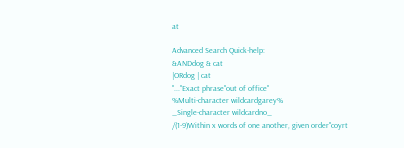at

Advanced Search Quick-help:
&ANDdog & cat
|ORdog | cat
"..."Exact phrase"out of office"
%Multi-character wildcardgarey%
_Single-character wildcardno_
/(1-9)Within x words of one another, given order"coyrt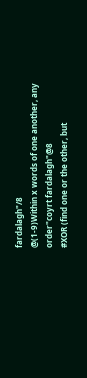fardalagh"/8
@(1-9)Within x words of one another, any order"coyrt fardalagh"@8
#XOR (find one or the other, but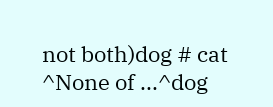not both)dog # cat
^None of ...^dog